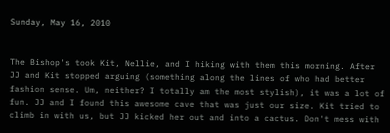Sunday, May 16, 2010


The Bishop's took Kit, Nellie, and I hiking with them this morning. After JJ and Kit stopped arguing (something along the lines of who had better fashion sense. Um, neither? I totally am the most stylish), it was a lot of fun. JJ and I found this awesome cave that was just our size. Kit tried to climb in with us, but JJ kicked her out and into a cactus. Don't mess with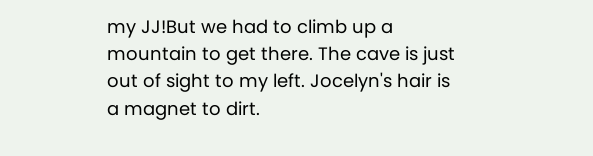my JJ!But we had to climb up a mountain to get there. The cave is just out of sight to my left. Jocelyn's hair is a magnet to dirt.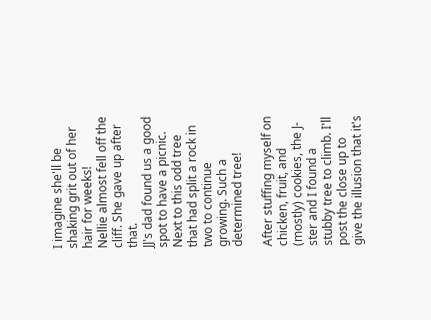I imagine she'll be shaking grit out of her hair for weeks!
Nellie almost fell off the cliff. She gave up after that.
JJ's dad found us a good spot to have a picnic. Next to this odd tree that had split a rock in two to continue growing. Such a determined tree!

After stuffing myself on chicken, fruit, and (mostly) cookies, the J-ster and I found a stubby tree to climb. I'll post the close up to give the illusion that it's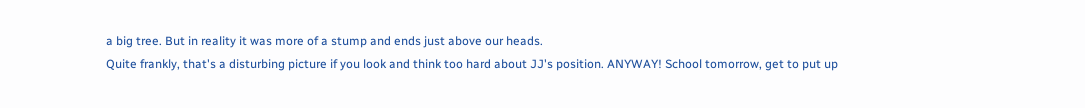a big tree. But in reality it was more of a stump and ends just above our heads.
Quite frankly, that's a disturbing picture if you look and think too hard about JJ's position. ANYWAY! School tomorrow, get to put up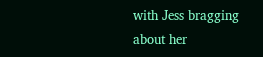with Jess bragging about her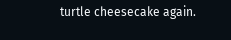turtle cheesecake again.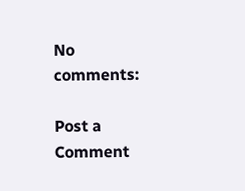No comments:

Post a Comment